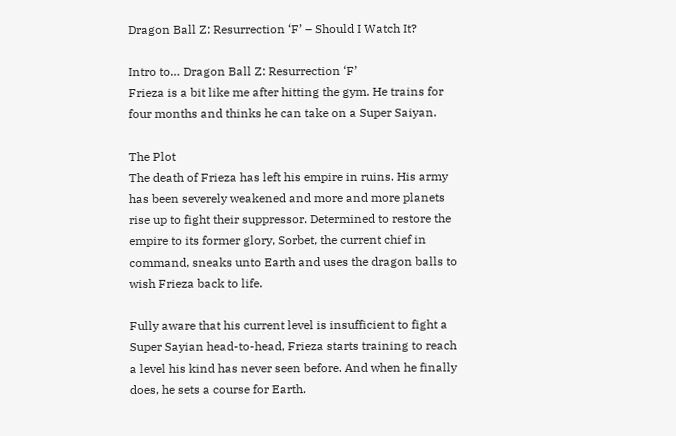Dragon Ball Z: Resurrection ‘F’ – Should I Watch It?

Intro to… Dragon Ball Z: Resurrection ‘F’
Frieza is a bit like me after hitting the gym. He trains for four months and thinks he can take on a Super Saiyan.

The Plot
The death of Frieza has left his empire in ruins. His army has been severely weakened and more and more planets rise up to fight their suppressor. Determined to restore the empire to its former glory, Sorbet, the current chief in command, sneaks unto Earth and uses the dragon balls to wish Frieza back to life.

Fully aware that his current level is insufficient to fight a Super Sayian head-to-head, Frieza starts training to reach a level his kind has never seen before. And when he finally does, he sets a course for Earth.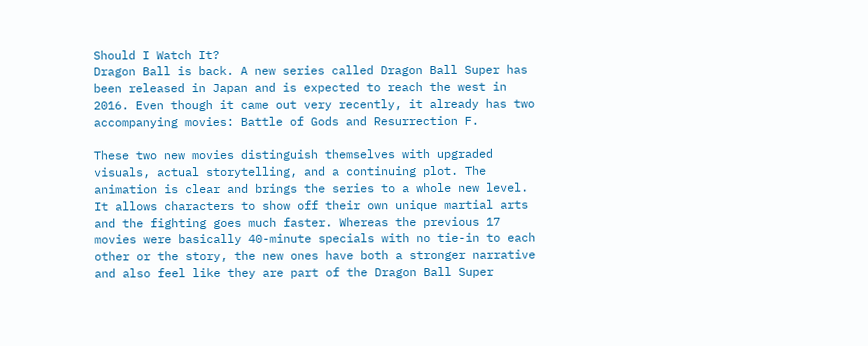Should I Watch It?
Dragon Ball is back. A new series called Dragon Ball Super has been released in Japan and is expected to reach the west in 2016. Even though it came out very recently, it already has two accompanying movies: Battle of Gods and Resurrection F.

These two new movies distinguish themselves with upgraded visuals, actual storytelling, and a continuing plot. The animation is clear and brings the series to a whole new level. It allows characters to show off their own unique martial arts and the fighting goes much faster. Whereas the previous 17 movies were basically 40-minute specials with no tie-in to each other or the story, the new ones have both a stronger narrative and also feel like they are part of the Dragon Ball Super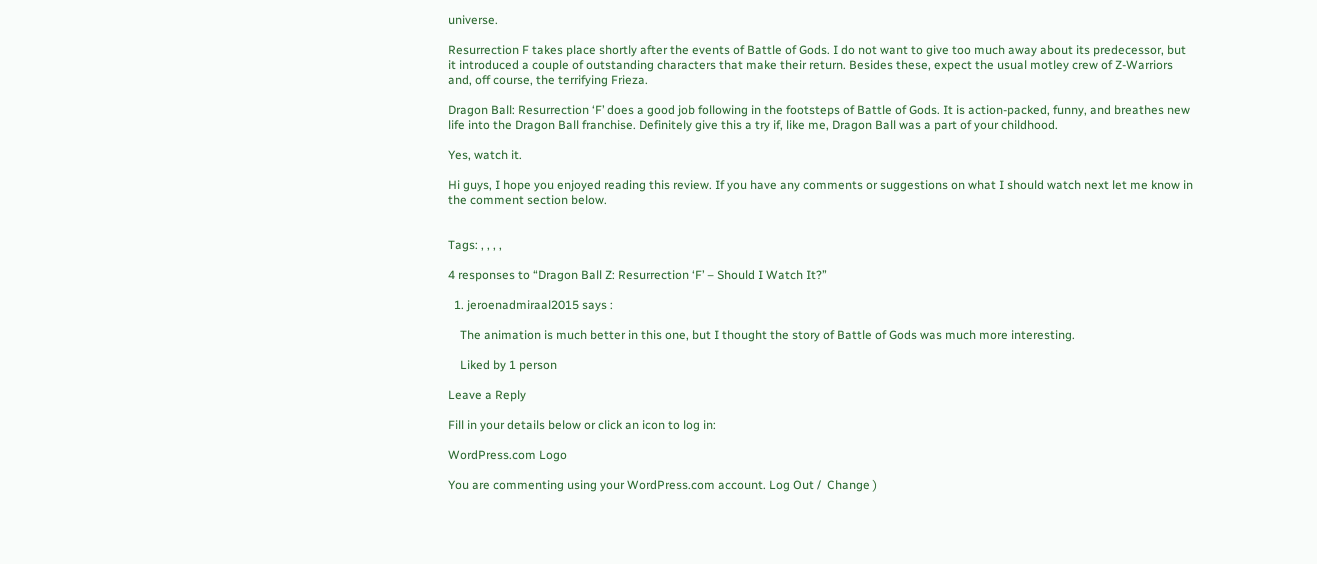universe.

Resurrection F takes place shortly after the events of Battle of Gods. I do not want to give too much away about its predecessor, but it introduced a couple of outstanding characters that make their return. Besides these, expect the usual motley crew of Z-Warriors and, off course, the terrifying Frieza.

Dragon Ball: Resurrection ‘F’ does a good job following in the footsteps of Battle of Gods. It is action-packed, funny, and breathes new life into the Dragon Ball franchise. Definitely give this a try if, like me, Dragon Ball was a part of your childhood.

Yes, watch it.

Hi guys, I hope you enjoyed reading this review. If you have any comments or suggestions on what I should watch next let me know in the comment section below.


Tags: , , , ,

4 responses to “Dragon Ball Z: Resurrection ‘F’ – Should I Watch It?”

  1. jeroenadmiraal2015 says :

    The animation is much better in this one, but I thought the story of Battle of Gods was much more interesting.

    Liked by 1 person

Leave a Reply

Fill in your details below or click an icon to log in:

WordPress.com Logo

You are commenting using your WordPress.com account. Log Out /  Change )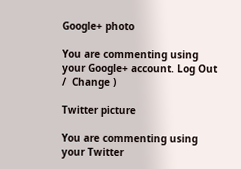Google+ photo

You are commenting using your Google+ account. Log Out /  Change )

Twitter picture

You are commenting using your Twitter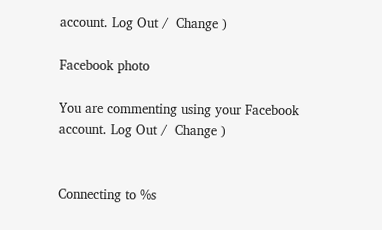account. Log Out /  Change )

Facebook photo

You are commenting using your Facebook account. Log Out /  Change )


Connecting to %s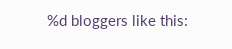%d bloggers like this: